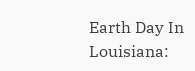Earth Day In Louisiana: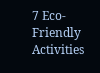7 Eco-Friendly Activities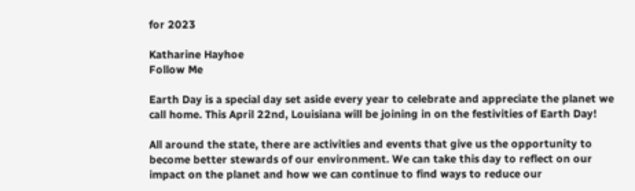for 2023

Katharine Hayhoe
Follow Me

Earth Day is a special day set aside every year to celebrate and appreciate the planet we call home. This April 22nd, Louisiana will be joining in on the festivities of Earth Day!

All around the state, there are activities and events that give us the opportunity to become better stewards of our environment. We can take this day to reflect on our impact on the planet and how we can continue to find ways to reduce our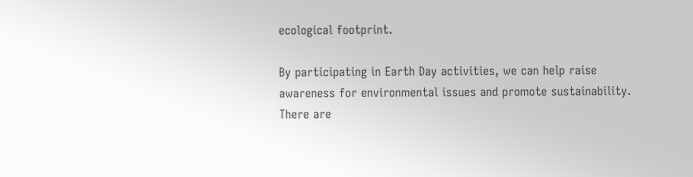ecological footprint.

By participating in Earth Day activities, we can help raise awareness for environmental issues and promote sustainability. There are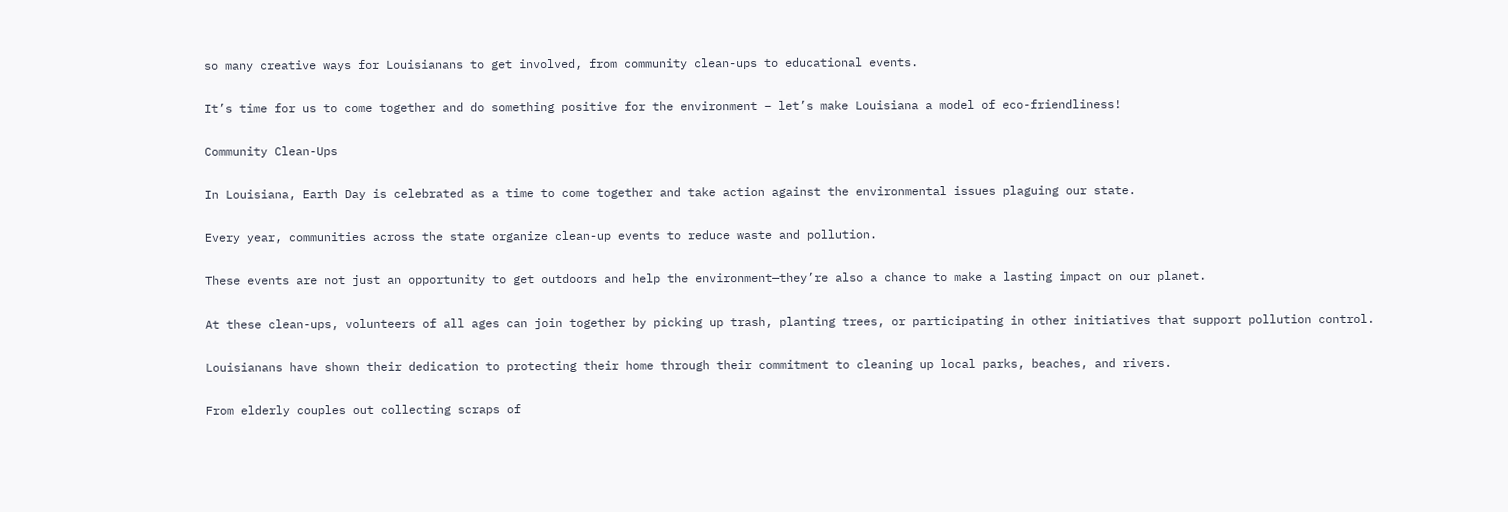so many creative ways for Louisianans to get involved, from community clean-ups to educational events.

It’s time for us to come together and do something positive for the environment – let’s make Louisiana a model of eco-friendliness!

Community Clean-Ups

In Louisiana, Earth Day is celebrated as a time to come together and take action against the environmental issues plaguing our state.

Every year, communities across the state organize clean-up events to reduce waste and pollution.

These events are not just an opportunity to get outdoors and help the environment—they’re also a chance to make a lasting impact on our planet.

At these clean-ups, volunteers of all ages can join together by picking up trash, planting trees, or participating in other initiatives that support pollution control.

Louisianans have shown their dedication to protecting their home through their commitment to cleaning up local parks, beaches, and rivers.

From elderly couples out collecting scraps of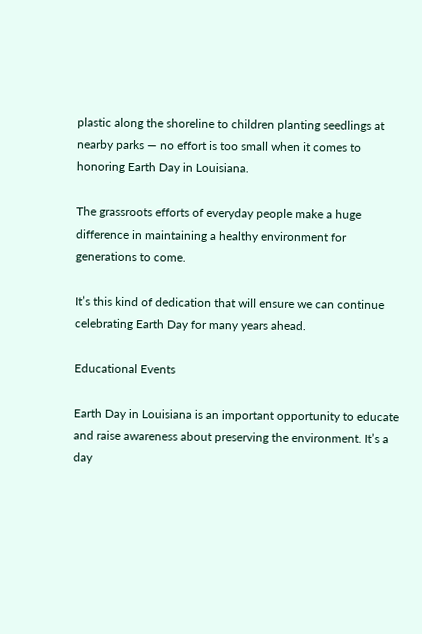plastic along the shoreline to children planting seedlings at nearby parks — no effort is too small when it comes to honoring Earth Day in Louisiana.

The grassroots efforts of everyday people make a huge difference in maintaining a healthy environment for generations to come.

It’s this kind of dedication that will ensure we can continue celebrating Earth Day for many years ahead.

Educational Events

Earth Day in Louisiana is an important opportunity to educate and raise awareness about preserving the environment. It’s a day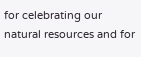for celebrating our natural resources and for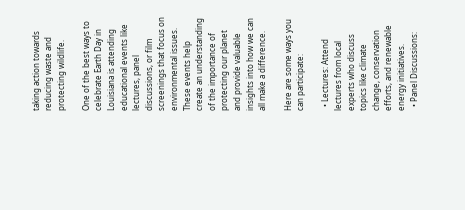taking action towards reducing waste and protecting wildlife.

One of the best ways to celebrate Earth Day in Louisiana is attending educational events like lectures, panel discussions, or film screenings that focus on environmental issues. These events help create an understanding of the importance of protecting our planet and provide valuable insights into how we can all make a difference.

Here are some ways you can participate:

  • Lectures: Attend lectures from local experts who discuss topics like climate change, conservation efforts, and renewable energy initiatives.
  • Panel Discussions: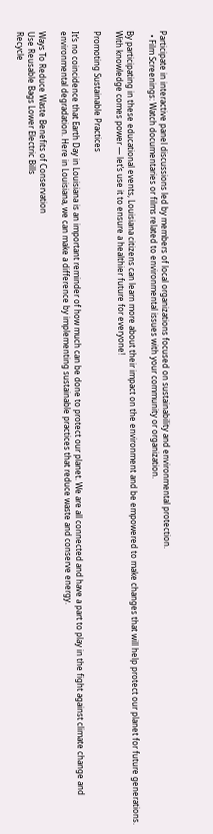Participate in interactive panel discussions led by members of local organizations focused on sustainability and environmental protection.
  • Film Screenings: Watch documentaries or films related to environmental issues with your community or organization.

By participating in these educational events, Louisiana citizens can learn more about their impact on the environment and be empowered to make changes that will help protect our planet for future generations. With knowledge comes power — let’s use it to ensure a healthier future for everyone!

Promoting Sustainable Practices

It’s no coincidence that Earth Day in Louisiana is an important reminder of how much can be done to protect our planet. We are all connected and have a part to play in the fight against climate change and environmental degradation. Here in Louisiana, we can make a difference by implementing sustainable practices that reduce waste and conserve energy.

Ways To Reduce Waste Benefits of Conservation
Use Reusable Bags Lower Electric Bills
Recycle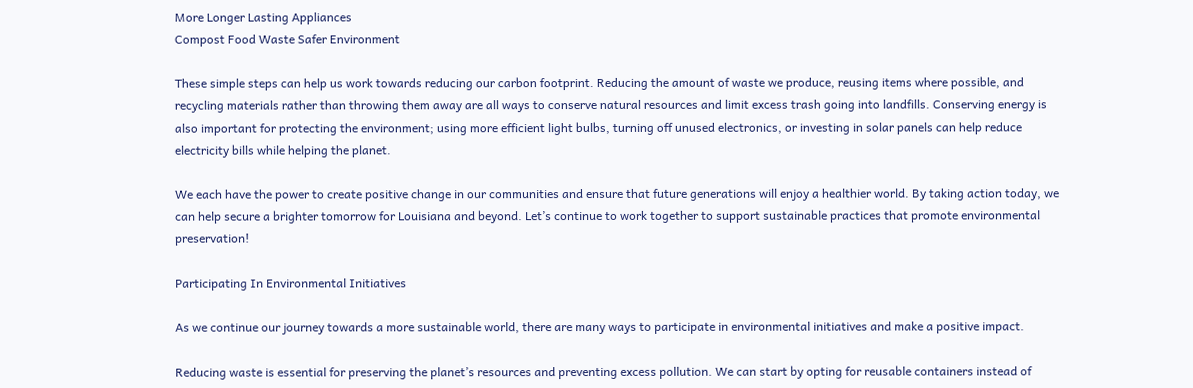More Longer Lasting Appliances
Compost Food Waste Safer Environment

These simple steps can help us work towards reducing our carbon footprint. Reducing the amount of waste we produce, reusing items where possible, and recycling materials rather than throwing them away are all ways to conserve natural resources and limit excess trash going into landfills. Conserving energy is also important for protecting the environment; using more efficient light bulbs, turning off unused electronics, or investing in solar panels can help reduce electricity bills while helping the planet.

We each have the power to create positive change in our communities and ensure that future generations will enjoy a healthier world. By taking action today, we can help secure a brighter tomorrow for Louisiana and beyond. Let’s continue to work together to support sustainable practices that promote environmental preservation!

Participating In Environmental Initiatives

As we continue our journey towards a more sustainable world, there are many ways to participate in environmental initiatives and make a positive impact.

Reducing waste is essential for preserving the planet’s resources and preventing excess pollution. We can start by opting for reusable containers instead of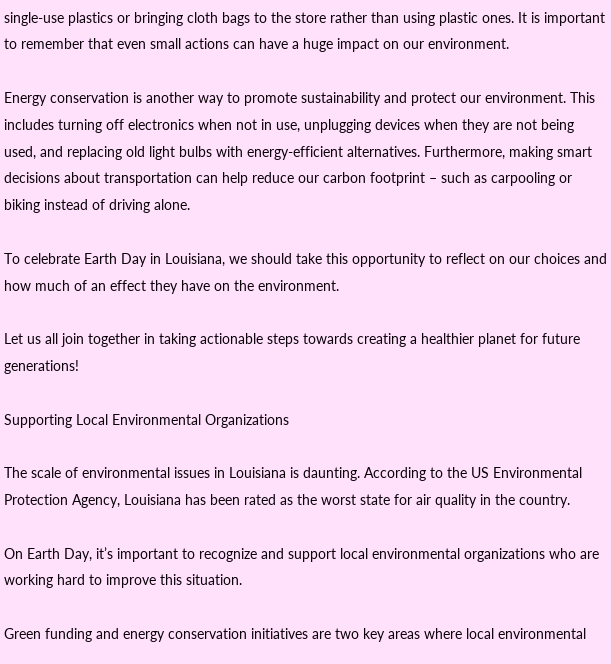single-use plastics or bringing cloth bags to the store rather than using plastic ones. It is important to remember that even small actions can have a huge impact on our environment.

Energy conservation is another way to promote sustainability and protect our environment. This includes turning off electronics when not in use, unplugging devices when they are not being used, and replacing old light bulbs with energy-efficient alternatives. Furthermore, making smart decisions about transportation can help reduce our carbon footprint – such as carpooling or biking instead of driving alone.

To celebrate Earth Day in Louisiana, we should take this opportunity to reflect on our choices and how much of an effect they have on the environment.

Let us all join together in taking actionable steps towards creating a healthier planet for future generations!

Supporting Local Environmental Organizations

The scale of environmental issues in Louisiana is daunting. According to the US Environmental Protection Agency, Louisiana has been rated as the worst state for air quality in the country.

On Earth Day, it’s important to recognize and support local environmental organizations who are working hard to improve this situation.

Green funding and energy conservation initiatives are two key areas where local environmental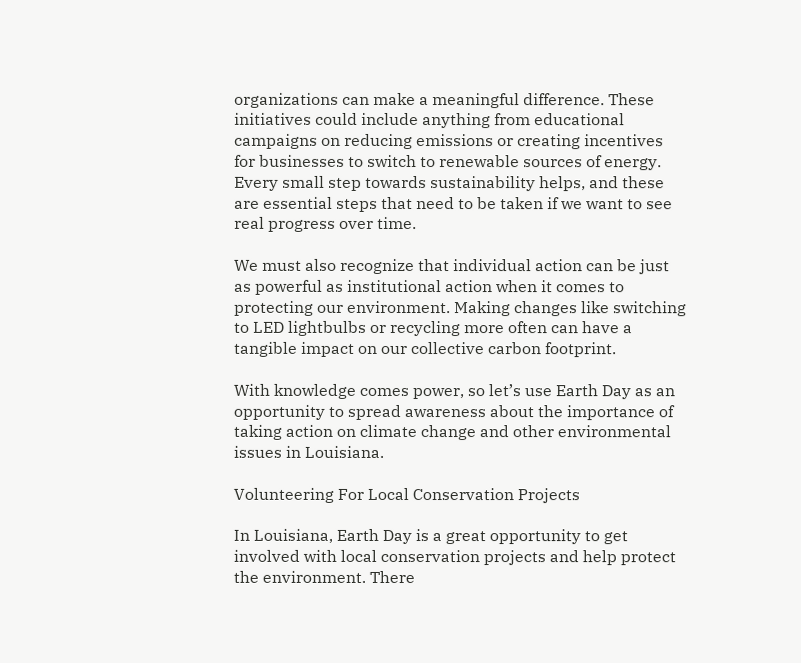organizations can make a meaningful difference. These initiatives could include anything from educational campaigns on reducing emissions or creating incentives for businesses to switch to renewable sources of energy. Every small step towards sustainability helps, and these are essential steps that need to be taken if we want to see real progress over time.

We must also recognize that individual action can be just as powerful as institutional action when it comes to protecting our environment. Making changes like switching to LED lightbulbs or recycling more often can have a tangible impact on our collective carbon footprint.

With knowledge comes power, so let’s use Earth Day as an opportunity to spread awareness about the importance of taking action on climate change and other environmental issues in Louisiana.

Volunteering For Local Conservation Projects

In Louisiana, Earth Day is a great opportunity to get involved with local conservation projects and help protect the environment. There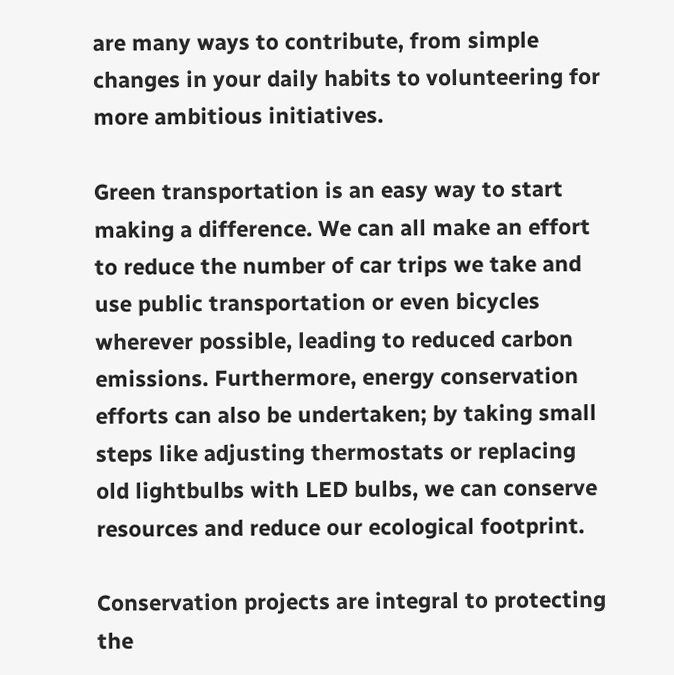are many ways to contribute, from simple changes in your daily habits to volunteering for more ambitious initiatives.

Green transportation is an easy way to start making a difference. We can all make an effort to reduce the number of car trips we take and use public transportation or even bicycles wherever possible, leading to reduced carbon emissions. Furthermore, energy conservation efforts can also be undertaken; by taking small steps like adjusting thermostats or replacing old lightbulbs with LED bulbs, we can conserve resources and reduce our ecological footprint.

Conservation projects are integral to protecting the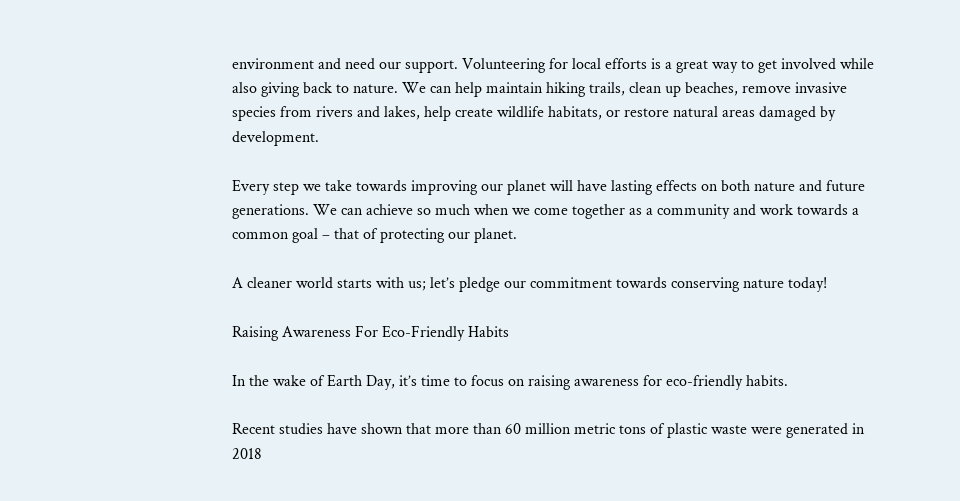environment and need our support. Volunteering for local efforts is a great way to get involved while also giving back to nature. We can help maintain hiking trails, clean up beaches, remove invasive species from rivers and lakes, help create wildlife habitats, or restore natural areas damaged by development.

Every step we take towards improving our planet will have lasting effects on both nature and future generations. We can achieve so much when we come together as a community and work towards a common goal – that of protecting our planet.

A cleaner world starts with us; let’s pledge our commitment towards conserving nature today!

Raising Awareness For Eco-Friendly Habits

In the wake of Earth Day, it’s time to focus on raising awareness for eco-friendly habits.

Recent studies have shown that more than 60 million metric tons of plastic waste were generated in 2018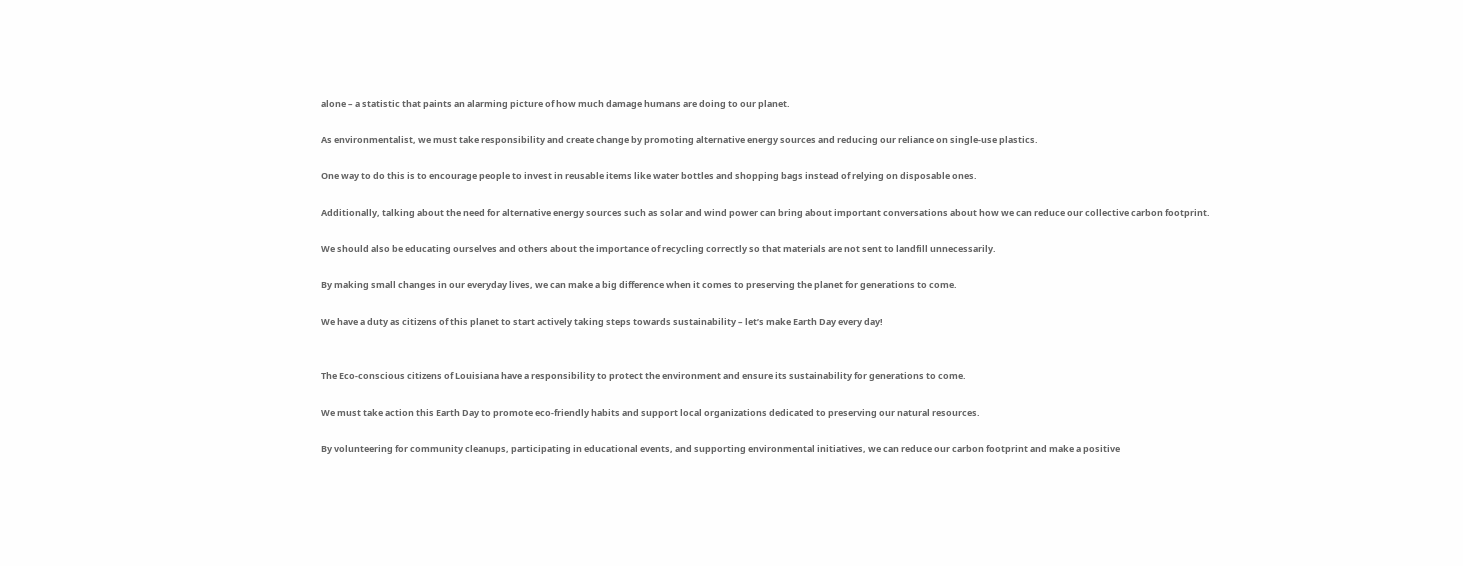alone – a statistic that paints an alarming picture of how much damage humans are doing to our planet.

As environmentalist, we must take responsibility and create change by promoting alternative energy sources and reducing our reliance on single-use plastics.

One way to do this is to encourage people to invest in reusable items like water bottles and shopping bags instead of relying on disposable ones.

Additionally, talking about the need for alternative energy sources such as solar and wind power can bring about important conversations about how we can reduce our collective carbon footprint.

We should also be educating ourselves and others about the importance of recycling correctly so that materials are not sent to landfill unnecessarily.

By making small changes in our everyday lives, we can make a big difference when it comes to preserving the planet for generations to come.

We have a duty as citizens of this planet to start actively taking steps towards sustainability – let’s make Earth Day every day!


The Eco-conscious citizens of Louisiana have a responsibility to protect the environment and ensure its sustainability for generations to come.

We must take action this Earth Day to promote eco-friendly habits and support local organizations dedicated to preserving our natural resources.

By volunteering for community cleanups, participating in educational events, and supporting environmental initiatives, we can reduce our carbon footprint and make a positive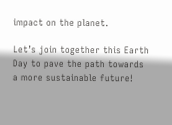impact on the planet.

Let’s join together this Earth Day to pave the path towards a more sustainable future!